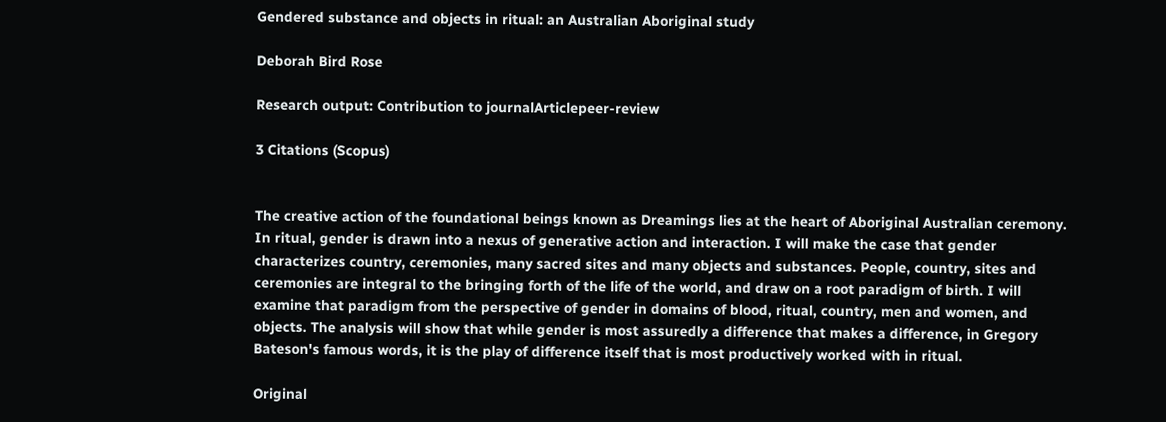Gendered substance and objects in ritual: an Australian Aboriginal study

Deborah Bird Rose

Research output: Contribution to journalArticlepeer-review

3 Citations (Scopus)


The creative action of the foundational beings known as Dreamings lies at the heart of Aboriginal Australian ceremony. In ritual, gender is drawn into a nexus of generative action and interaction. I will make the case that gender characterizes country, ceremonies, many sacred sites and many objects and substances. People, country, sites and ceremonies are integral to the bringing forth of the life of the world, and draw on a root paradigm of birth. I will examine that paradigm from the perspective of gender in domains of blood, ritual, country, men and women, and objects. The analysis will show that while gender is most assuredly a difference that makes a difference, in Gregory Bateson's famous words, it is the play of difference itself that is most productively worked with in ritual.

Original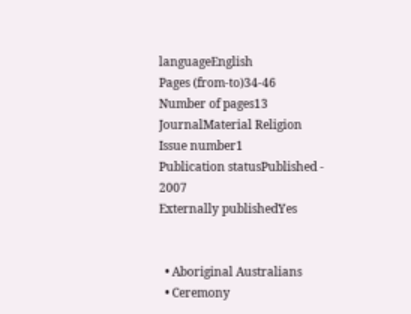languageEnglish
Pages (from-to)34-46
Number of pages13
JournalMaterial Religion
Issue number1
Publication statusPublished - 2007
Externally publishedYes


  • Aboriginal Australians
  • Ceremony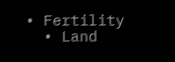• Fertility
  • Land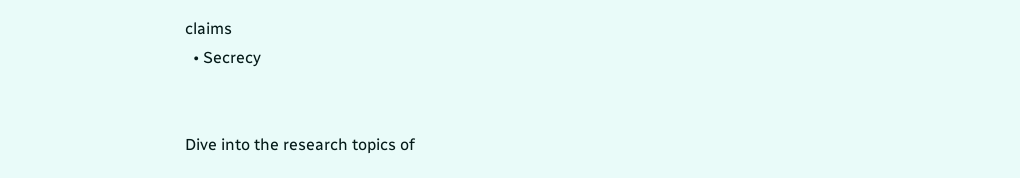claims
  • Secrecy


Dive into the research topics of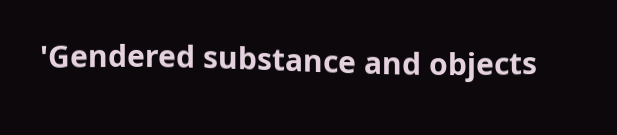'Gendered substance and objects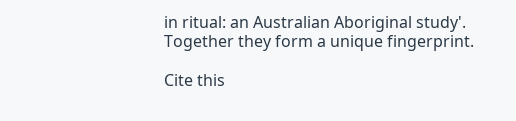in ritual: an Australian Aboriginal study'. Together they form a unique fingerprint.

Cite this